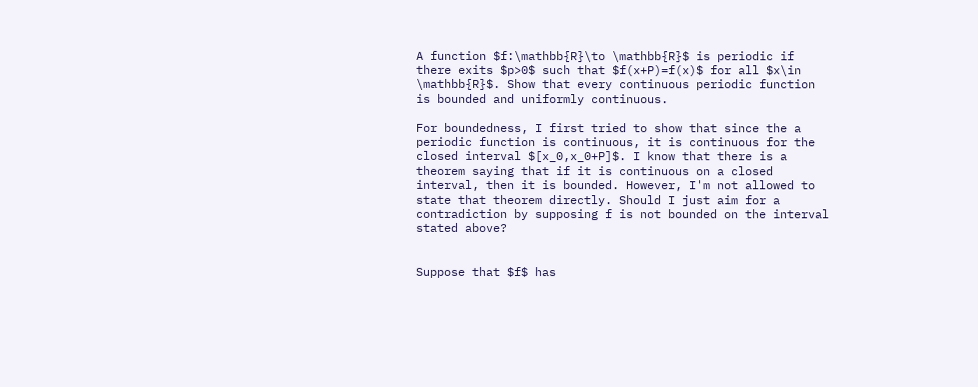A function $f:\mathbb{R}\to \mathbb{R}$ is periodic if there exits $p>0$ such that $f(x+P)=f(x)$ for all $x\in \mathbb{R}$. Show that every continuous periodic function is bounded and uniformly continuous.

For boundedness, I first tried to show that since the a periodic function is continuous, it is continuous for the closed interval $[x_0,x_0+P]$. I know that there is a theorem saying that if it is continuous on a closed interval, then it is bounded. However, I'm not allowed to state that theorem directly. Should I just aim for a contradiction by supposing f is not bounded on the interval stated above?


Suppose that $f$ has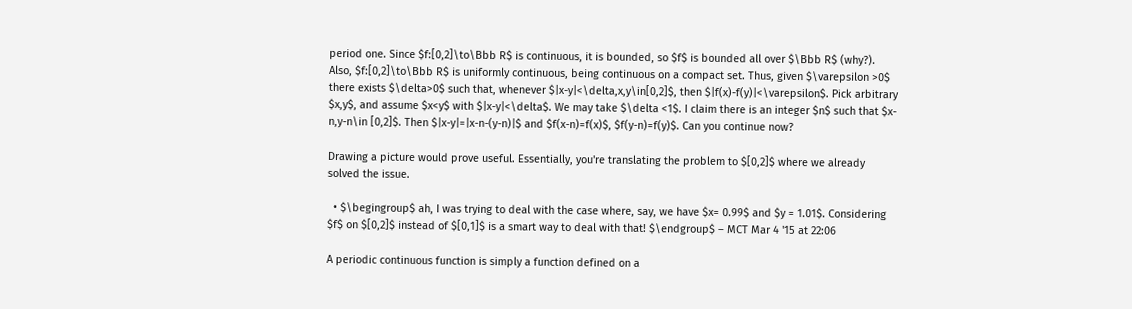period one. Since $f:[0,2]\to\Bbb R$ is continuous, it is bounded, so $f$ is bounded all over $\Bbb R$ (why?). Also, $f:[0,2]\to\Bbb R$ is uniformly continuous, being continuous on a compact set. Thus, given $\varepsilon >0$ there exists $\delta>0$ such that, whenever $|x-y|<\delta,x,y\in[0,2]$, then $|f(x)-f(y)|<\varepsilon$. Pick arbitrary $x,y$, and assume $x<y$ with $|x-y|<\delta$. We may take $\delta <1$. I claim there is an integer $n$ such that $x-n,y-n\in [0,2]$. Then $|x-y|=|x-n-(y-n)|$ and $f(x-n)=f(x)$, $f(y-n)=f(y)$. Can you continue now?

Drawing a picture would prove useful. Essentially, you're translating the problem to $[0,2]$ where we already solved the issue.

  • $\begingroup$ ah, I was trying to deal with the case where, say, we have $x= 0.99$ and $y = 1.01$. Considering $f$ on $[0,2]$ instead of $[0,1]$ is a smart way to deal with that! $\endgroup$ – MCT Mar 4 '15 at 22:06

A periodic continuous function is simply a function defined on a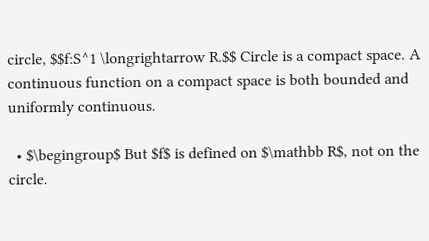circle, $$f:S^1 \longrightarrow R.$$ Circle is a compact space. A continuous function on a compact space is both bounded and uniformly continuous.

  • $\begingroup$ But $f$ is defined on $\mathbb R$, not on the circle.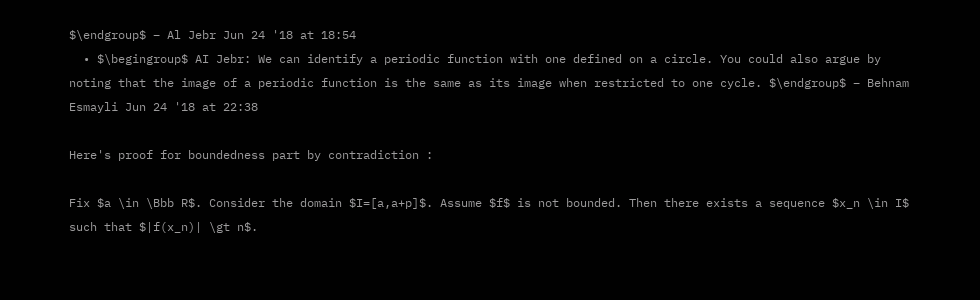$\endgroup$ – Al Jebr Jun 24 '18 at 18:54
  • $\begingroup$ AI Jebr: We can identify a periodic function with one defined on a circle. You could also argue by noting that the image of a periodic function is the same as its image when restricted to one cycle. $\endgroup$ – Behnam Esmayli Jun 24 '18 at 22:38

Here's proof for boundedness part by contradiction :

Fix $a \in \Bbb R$. Consider the domain $I=[a,a+p]$. Assume $f$ is not bounded. Then there exists a sequence $x_n \in I$ such that $|f(x_n)| \gt n$.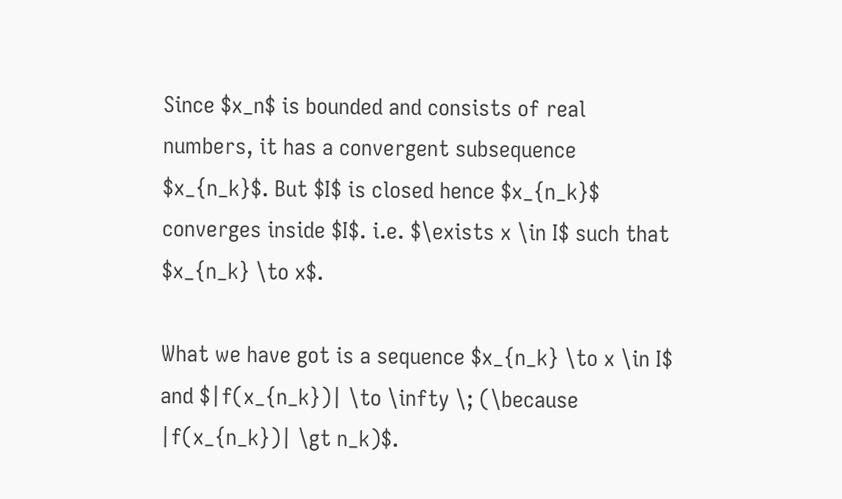Since $x_n$ is bounded and consists of real numbers, it has a convergent subsequence $x_{n_k}$. But $I$ is closed hence $x_{n_k}$ converges inside $I$. i.e. $\exists x \in I$ such that $x_{n_k} \to x$.

What we have got is a sequence $x_{n_k} \to x \in I$ and $|f(x_{n_k})| \to \infty \; (\because |f(x_{n_k})| \gt n_k)$.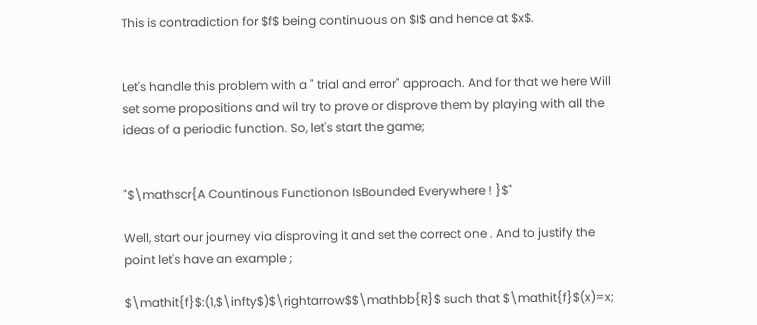This is contradiction for $f$ being continuous on $I$ and hence at $x$.


Let's handle this problem with a " trial and error" approach. And for that we here Will set some propositions and wil try to prove or disprove them by playing with all the ideas of a periodic function. So, let's start the game;


"$\mathscr{A Countinous Functionon IsBounded Everywhere ! }$"

Well, start our journey via disproving it and set the correct one . And to justify the point let's have an example ;

$\mathit{f}$:(1,$\infty$)$\rightarrow$$\mathbb{R}$ such that $\mathit{f}$(x)=x;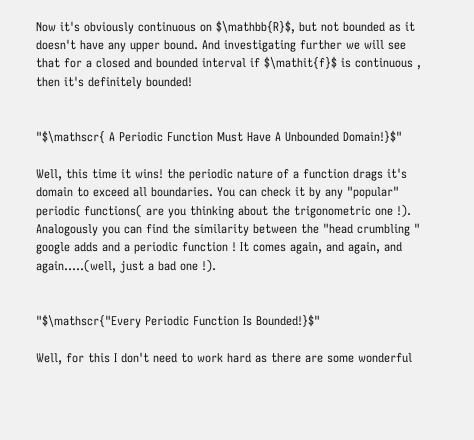Now it's obviously continuous on $\mathbb{R}$, but not bounded as it doesn't have any upper bound. And investigating further we will see that for a closed and bounded interval if $\mathit{f}$ is continuous , then it's definitely bounded!


"$\mathscr{ A Periodic Function Must Have A Unbounded Domain!}$"

Well, this time it wins! the periodic nature of a function drags it's domain to exceed all boundaries. You can check it by any "popular" periodic functions( are you thinking about the trigonometric one !). Analogously you can find the similarity between the "head crumbling " google adds and a periodic function ! It comes again, and again, and again.....(well, just a bad one !).


"$\mathscr{"Every Periodic Function Is Bounded!}$"

Well, for this I don't need to work hard as there are some wonderful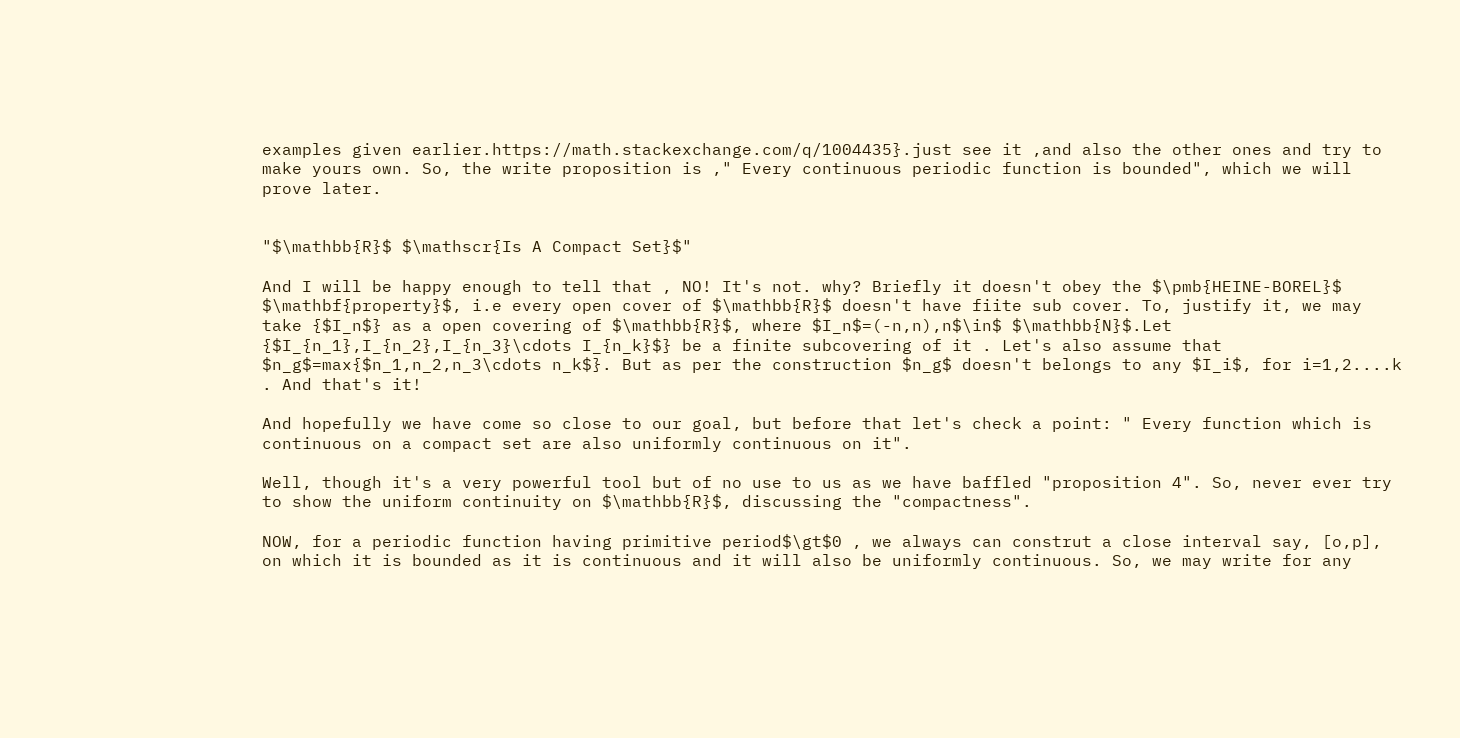examples given earlier.https://math.stackexchange.com/q/1004435}.just see it ,and also the other ones and try to make yours own. So, the write proposition is ," Every continuous periodic function is bounded", which we will prove later.


"$\mathbb{R}$ $\mathscr{Is A Compact Set}$"

And I will be happy enough to tell that , NO! It's not. why? Briefly it doesn't obey the $\pmb{HEINE-BOREL}$ $\mathbf{property}$, i.e every open cover of $\mathbb{R}$ doesn't have fiite sub cover. To, justify it, we may take {$I_n$} as a open covering of $\mathbb{R}$, where $I_n$=(-n,n),n$\in$ $\mathbb{N}$.Let {$I_{n_1},I_{n_2},I_{n_3}\cdots I_{n_k}$} be a finite subcovering of it . Let's also assume that $n_g$=max{$n_1,n_2,n_3\cdots n_k$}. But as per the construction $n_g$ doesn't belongs to any $I_i$, for i=1,2....k . And that's it!

And hopefully we have come so close to our goal, but before that let's check a point: " Every function which is continuous on a compact set are also uniformly continuous on it".

Well, though it's a very powerful tool but of no use to us as we have baffled "proposition 4". So, never ever try to show the uniform continuity on $\mathbb{R}$, discussing the "compactness".

NOW, for a periodic function having primitive period$\gt$0 , we always can construt a close interval say, [o,p], on which it is bounded as it is continuous and it will also be uniformly continuous. So, we may write for any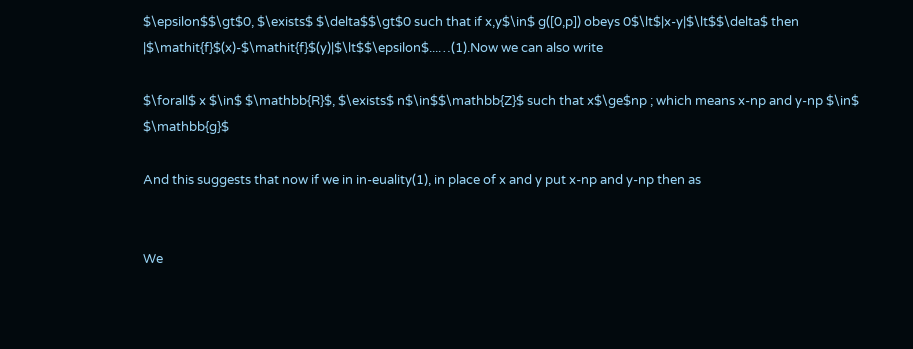$\epsilon$$\gt$0, $\exists$ $\delta$$\gt$0 such that if x,y$\in$ g([0,p]) obeys 0$\lt$|x-y|$\lt$$\delta$ then |$\mathit{f}$(x)-$\mathit{f}$(y)|$\lt$$\epsilon$...…(1).Now we can also write

$\forall$ x $\in$ $\mathbb{R}$, $\exists$ n$\in$$\mathbb{Z}$ such that x$\ge$np ; which means x-np and y-np $\in$ $\mathbb{g}$

And this suggests that now if we in in-euality(1), in place of x and y put x-np and y-np then as


We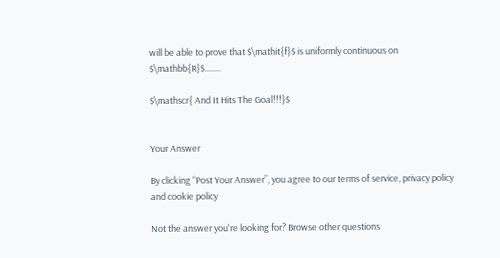will be able to prove that $\mathit{f}$ is uniformly continuous on $\mathbb{R}$........

$\mathscr{ And It Hits The Goal!!!}$


Your Answer

By clicking “Post Your Answer”, you agree to our terms of service, privacy policy and cookie policy

Not the answer you're looking for? Browse other questions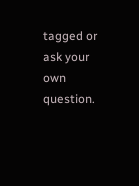tagged or ask your own question.